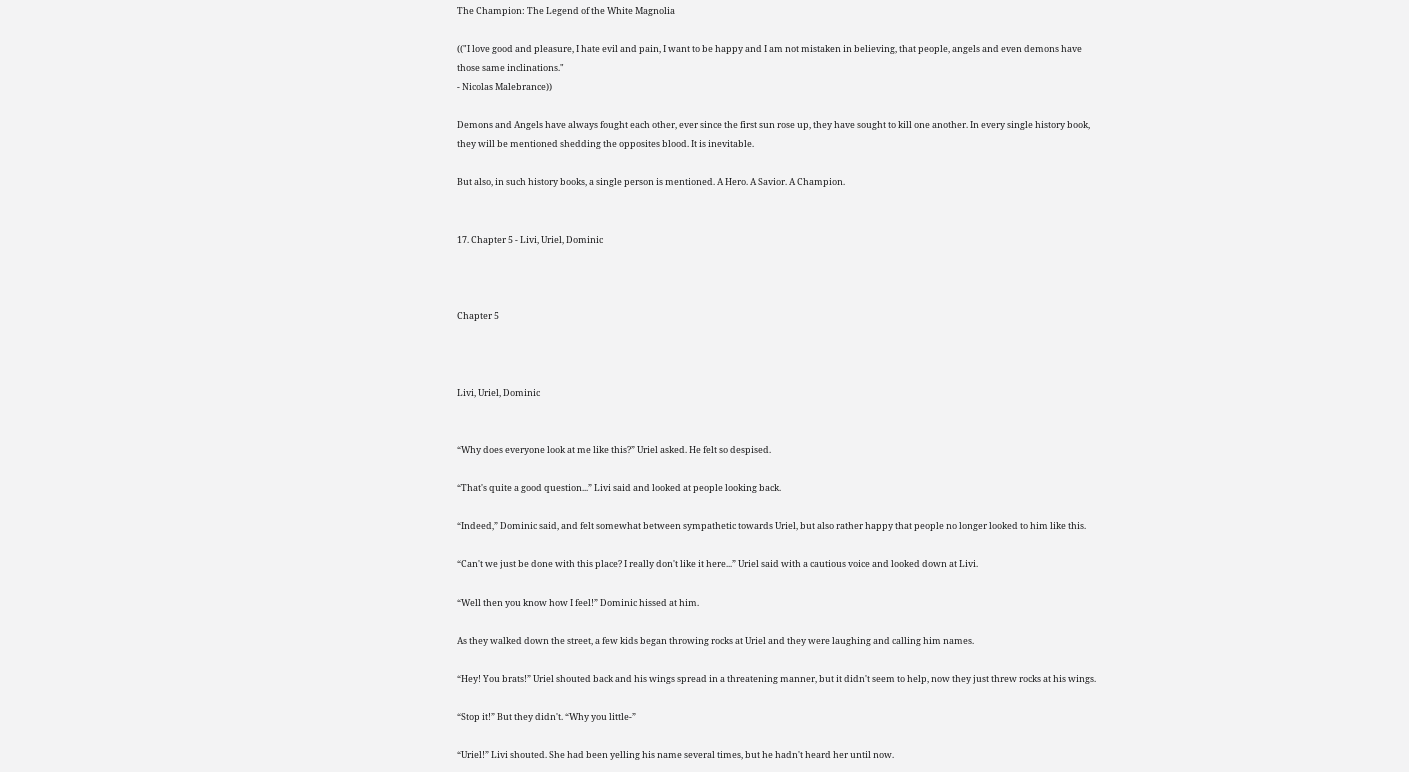The Champion: The Legend of the White Magnolia

(("I love good and pleasure, I hate evil and pain, I want to be happy and I am not mistaken in believing, that people, angels and even demons have those same inclinations."
- Nicolas Malebrance))

Demons and Angels have always fought each other, ever since the first sun rose up, they have sought to kill one another. In every single history book, they will be mentioned shedding the opposites blood. It is inevitable.

But also, in such history books, a single person is mentioned. A Hero. A Savior. A Champion.


17. Chapter 5 - Livi, Uriel, Dominic



Chapter 5



Livi, Uriel, Dominic


“Why does everyone look at me like this?” Uriel asked. He felt so despised.

“That's quite a good question...” Livi said and looked at people looking back.

“Indeed,” Dominic said, and felt somewhat between sympathetic towards Uriel, but also rather happy that people no longer looked to him like this.

“Can't we just be done with this place? I really don't like it here...” Uriel said with a cautious voice and looked down at Livi.

“Well then you know how I feel!” Dominic hissed at him.

As they walked down the street, a few kids began throwing rocks at Uriel and they were laughing and calling him names.

“Hey! You brats!” Uriel shouted back and his wings spread in a threatening manner, but it didn't seem to help, now they just threw rocks at his wings.

“Stop it!” But they didn't. “Why you little-”

“Uriel!” Livi shouted. She had been yelling his name several times, but he hadn't heard her until now.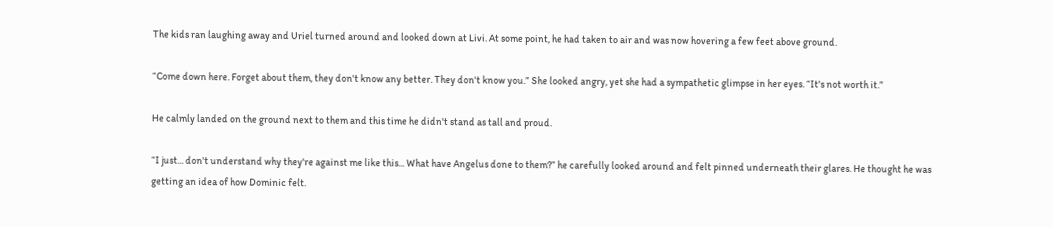The kids ran laughing away and Uriel turned around and looked down at Livi. At some point, he had taken to air and was now hovering a few feet above ground.

“Come down here. Forget about them, they don't know any better. They don't know you.” She looked angry, yet she had a sympathetic glimpse in her eyes. “It's not worth it.”

He calmly landed on the ground next to them and this time he didn't stand as tall and proud.

“I just... don't understand why they're against me like this... What have Angelus done to them?” he carefully looked around and felt pinned underneath their glares. He thought he was getting an idea of how Dominic felt.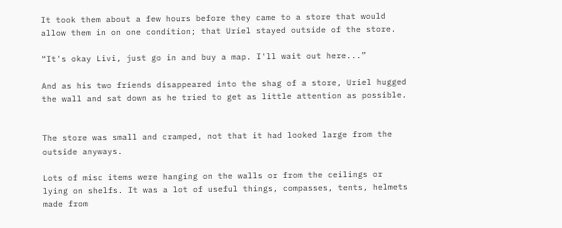It took them about a few hours before they came to a store that would allow them in on one condition; that Uriel stayed outside of the store.

“It's okay Livi, just go in and buy a map. I'll wait out here...”

And as his two friends disappeared into the shag of a store, Uriel hugged the wall and sat down as he tried to get as little attention as possible.


The store was small and cramped, not that it had looked large from the outside anyways.

Lots of misc items were hanging on the walls or from the ceilings or lying on shelfs. It was a lot of useful things, compasses, tents, helmets made from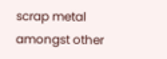scrap metal amongst other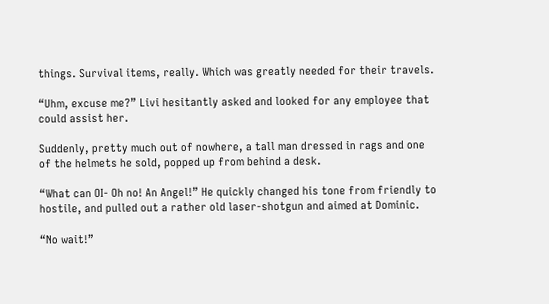things. Survival items, really. Which was greatly needed for their travels.

“Uhm, excuse me?” Livi hesitantly asked and looked for any employee that could assist her.

Suddenly, pretty much out of nowhere, a tall man dressed in rags and one of the helmets he sold, popped up from behind a desk.

“What can OI- Oh no! An Angel!” He quickly changed his tone from friendly to hostile, and pulled out a rather old laser-shotgun and aimed at Dominic.

“No wait!”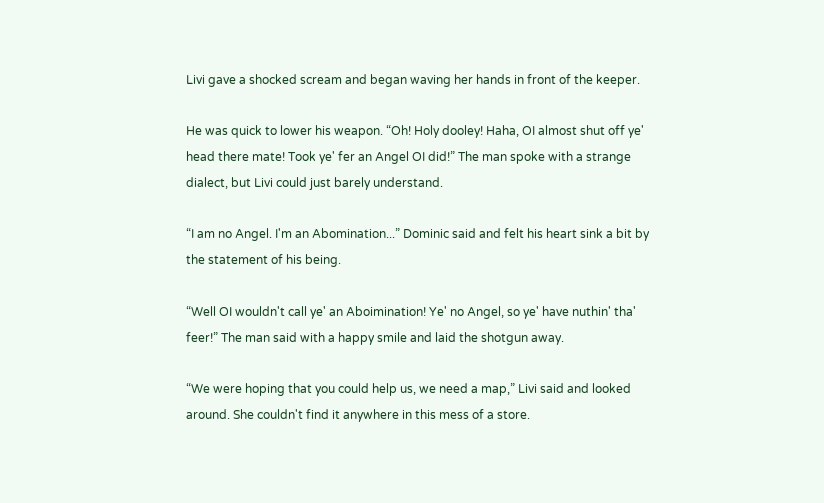Livi gave a shocked scream and began waving her hands in front of the keeper.

He was quick to lower his weapon. “Oh! Holy dooley! Haha, OI almost shut off ye' head there mate! Took ye' fer an Angel OI did!” The man spoke with a strange dialect, but Livi could just barely understand.

“I am no Angel. I'm an Abomination...” Dominic said and felt his heart sink a bit by the statement of his being.

“Well OI wouldn't call ye' an Aboimination! Ye' no Angel, so ye' have nuthin' tha' feer!” The man said with a happy smile and laid the shotgun away.

“We were hoping that you could help us, we need a map,” Livi said and looked around. She couldn't find it anywhere in this mess of a store.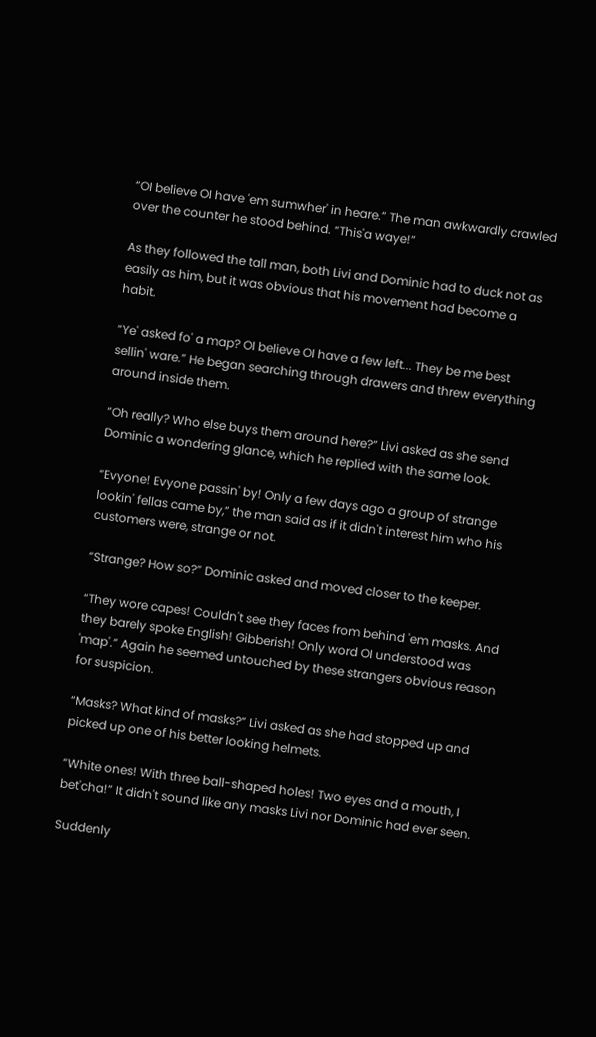“OI believe OI have 'em sumwher' in heare.” The man awkwardly crawled over the counter he stood behind. “This'a waye!”

As they followed the tall man, both Livi and Dominic had to duck not as easily as him, but it was obvious that his movement had become a habit.

“Ye' asked fo' a map? OI believe OI have a few left... They be me best sellin' ware.” He began searching through drawers and threw everything around inside them.

“Oh really? Who else buys them around here?” Livi asked as she send Dominic a wondering glance, which he replied with the same look.

“Evyone! Evyone passin' by! Only a few days ago a group of strange lookin' fellas came by,” the man said as if it didn't interest him who his customers were, strange or not.

“Strange? How so?” Dominic asked and moved closer to the keeper.

“They wore capes! Couldn't see they faces from behind 'em masks. And they barely spoke English! Gibberish! Only word OI understood was 'map'.” Again he seemed untouched by these strangers obvious reason for suspicion.

“Masks? What kind of masks?” Livi asked as she had stopped up and picked up one of his better looking helmets.

“White ones! With three ball-shaped holes! Two eyes and a mouth, I bet'cha!” It didn't sound like any masks Livi nor Dominic had ever seen.

Suddenly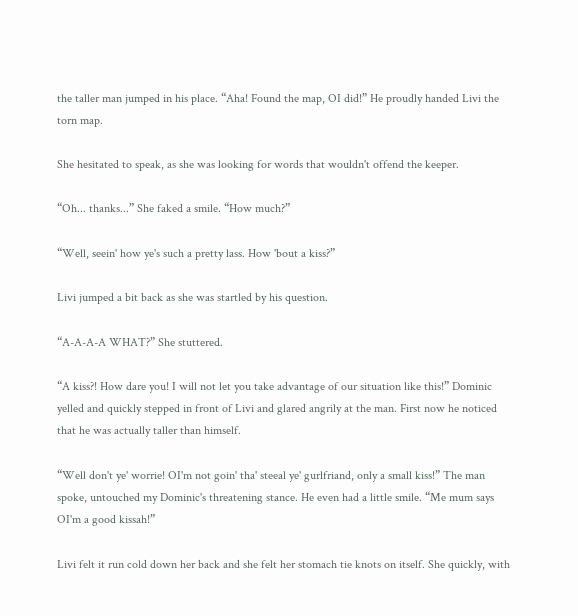the taller man jumped in his place. “Aha! Found the map, OI did!” He proudly handed Livi the torn map.

She hesitated to speak, as she was looking for words that wouldn't offend the keeper.

“Oh... thanks...” She faked a smile. “How much?”

“Well, seein' how ye's such a pretty lass. How 'bout a kiss?”

Livi jumped a bit back as she was startled by his question.

“A-A-A-A WHAT?” She stuttered.

“A kiss?! How dare you! I will not let you take advantage of our situation like this!” Dominic yelled and quickly stepped in front of Livi and glared angrily at the man. First now he noticed that he was actually taller than himself.

“Well don't ye' worrie! OI'm not goin' tha' steeal ye' gurlfriand, only a small kiss!” The man spoke, untouched my Dominic's threatening stance. He even had a little smile. “Me mum says OI'm a good kissah!”

Livi felt it run cold down her back and she felt her stomach tie knots on itself. She quickly, with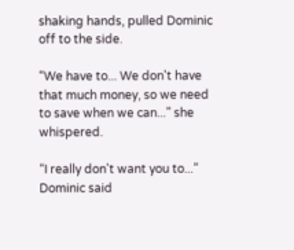shaking hands, pulled Dominic off to the side.

“We have to... We don't have that much money, so we need to save when we can...” she whispered.

“I really don't want you to...” Dominic said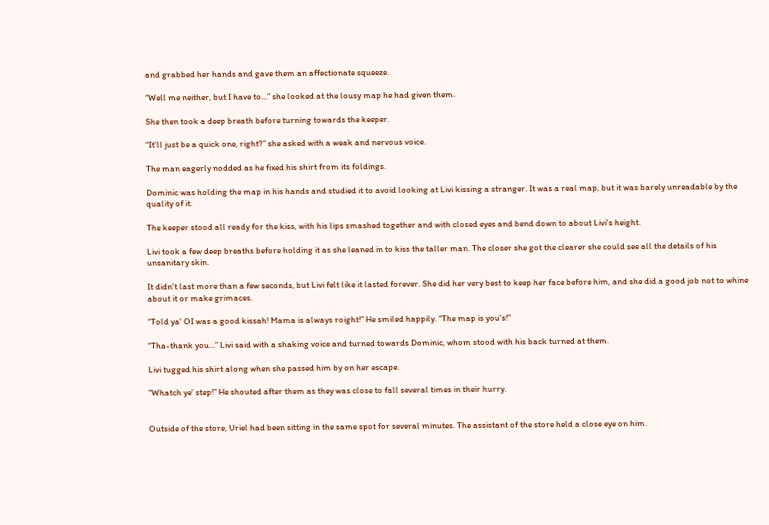and grabbed her hands and gave them an affectionate squeeze.

“Well me neither, but I have to...” she looked at the lousy map he had given them.

She then took a deep breath before turning towards the keeper.

“It'll just be a quick one, right?” she asked with a weak and nervous voice.

The man eagerly nodded as he fixed his shirt from its foldings.

Dominic was holding the map in his hands and studied it to avoid looking at Livi kissing a stranger. It was a real map, but it was barely unreadable by the quality of it.

The keeper stood all ready for the kiss, with his lips smashed together and with closed eyes and bend down to about Livi's height.

Livi took a few deep breaths before holding it as she leaned in to kiss the taller man. The closer she got the clearer she could see all the details of his unsanitary skin.

It didn't last more than a few seconds, but Livi felt like it lasted forever. She did her very best to keep her face before him, and she did a good job not to whine about it or make grimaces.

“Told ya' OI was a good kissah! Mama is always roight!” He smiled happily. “The map is you's!”

“Tha-thank you...” Livi said with a shaking voice and turned towards Dominic, whom stood with his back turned at them.

Livi tugged his shirt along when she passed him by on her escape.

“Whatch ye' step!” He shouted after them as they was close to fall several times in their hurry.


Outside of the store, Uriel had been sitting in the same spot for several minutes. The assistant of the store held a close eye on him.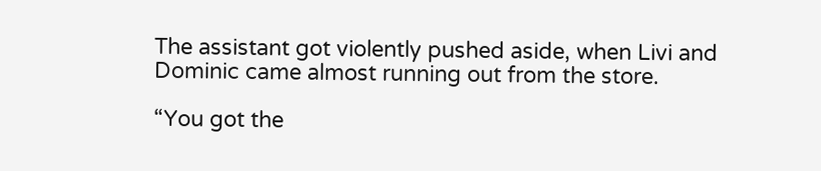The assistant got violently pushed aside, when Livi and Dominic came almost running out from the store.

“You got the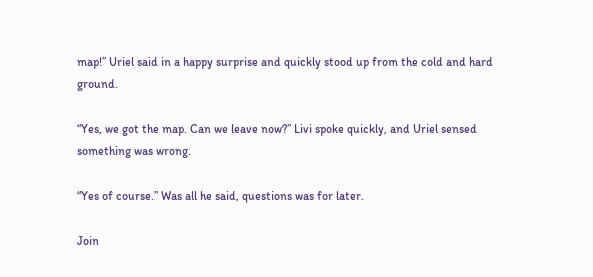map!” Uriel said in a happy surprise and quickly stood up from the cold and hard ground.

“Yes, we got the map. Can we leave now?” Livi spoke quickly, and Uriel sensed something was wrong.

“Yes of course.” Was all he said, questions was for later.

Join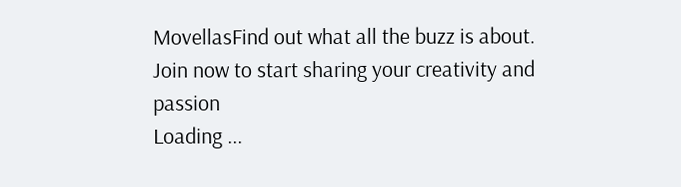MovellasFind out what all the buzz is about. Join now to start sharing your creativity and passion
Loading ...